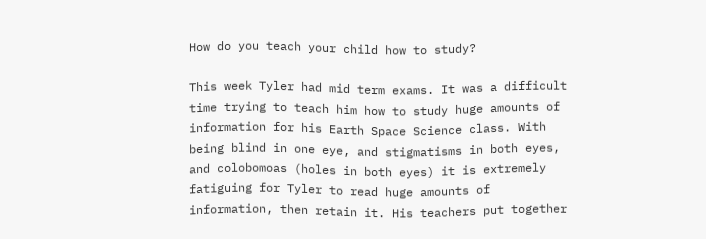How do you teach your child how to study?

This week Tyler had mid term exams. It was a difficult time trying to teach him how to study huge amounts of information for his Earth Space Science class. With being blind in one eye, and stigmatisms in both eyes, and colobomoas (holes in both eyes) it is extremely fatiguing for Tyler to read huge amounts of information, then retain it. His teachers put together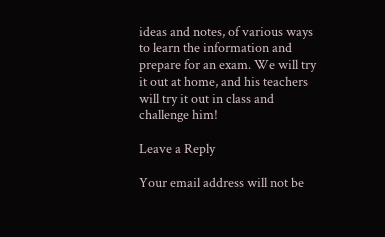ideas and notes, of various ways to learn the information and prepare for an exam. We will try it out at home, and his teachers will try it out in class and challenge him!

Leave a Reply

Your email address will not be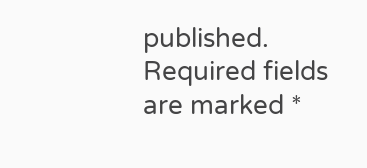published. Required fields are marked *